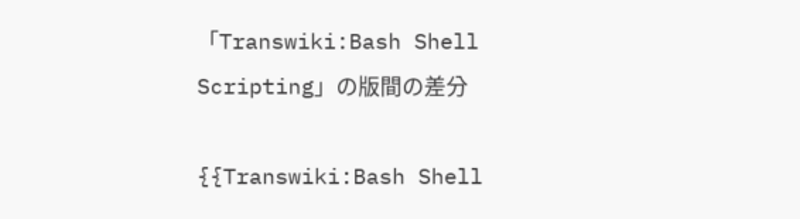「Transwiki:Bash Shell Scripting」の版間の差分

{{Transwiki:Bash Shell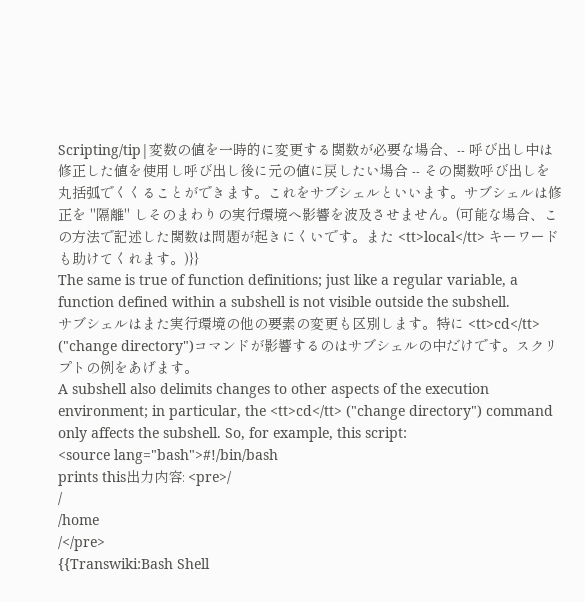Scripting/tip|変数の値を一時的に変更する関数が必要な場合、-- 呼び出し中は修正した値を使用し呼び出し後に元の値に戻したい場合 -- その関数呼び出しを丸括弧でくくることができます。これをサブシェルといいます。サブシェルは修正を ''隔離'' しそのまわりの実行環境へ影響を波及させません。(可能な場合、この方法で記述した関数は問題が起きにくいです。また <tt>local</tt> キーワードも助けてくれます。)}}
The same is true of function definitions; just like a regular variable, a function defined within a subshell is not visible outside the subshell.
サブシェルはまた実行環境の他の要素の変更も区別します。特に <tt>cd</tt> ("change directory")コマンドが影響するのはサブシェルの中だけです。スクリプトの例をあげます。
A subshell also delimits changes to other aspects of the execution environment; in particular, the <tt>cd</tt> ("change directory") command only affects the subshell. So, for example, this script:
<source lang="bash">#!/bin/bash
prints this出力内容: <pre>/
/
/home
/</pre>
{{Transwiki:Bash Shell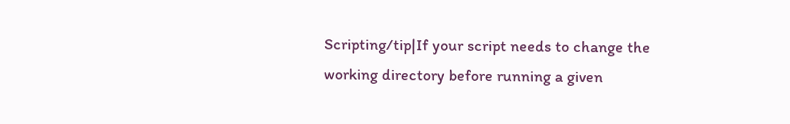Scripting/tip|If your script needs to change the working directory before running a given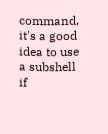command, it's a good idea to use a subshell if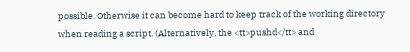possible. Otherwise it can become hard to keep track of the working directory when reading a script. (Alternatively, the <tt>pushd</tt> and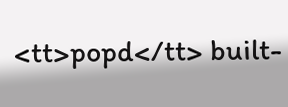<tt>popd</tt> built-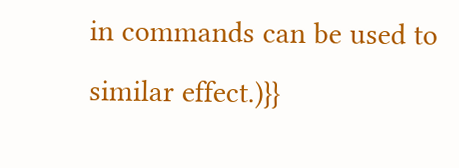in commands can be used to similar effect.)}}